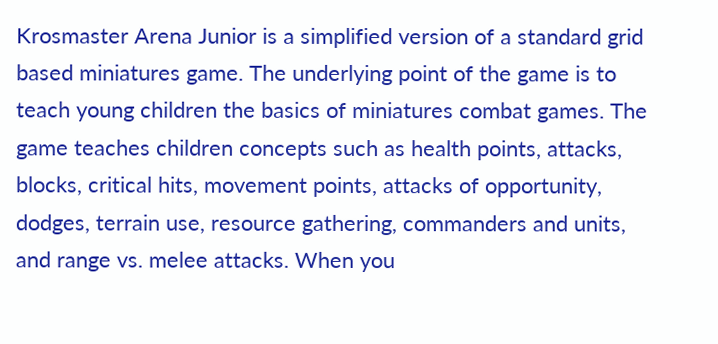Krosmaster Arena Junior is a simplified version of a standard grid based miniatures game. The underlying point of the game is to teach young children the basics of miniatures combat games. The game teaches children concepts such as health points, attacks, blocks, critical hits, movement points, attacks of opportunity, dodges, terrain use, resource gathering, commanders and units, and range vs. melee attacks. When you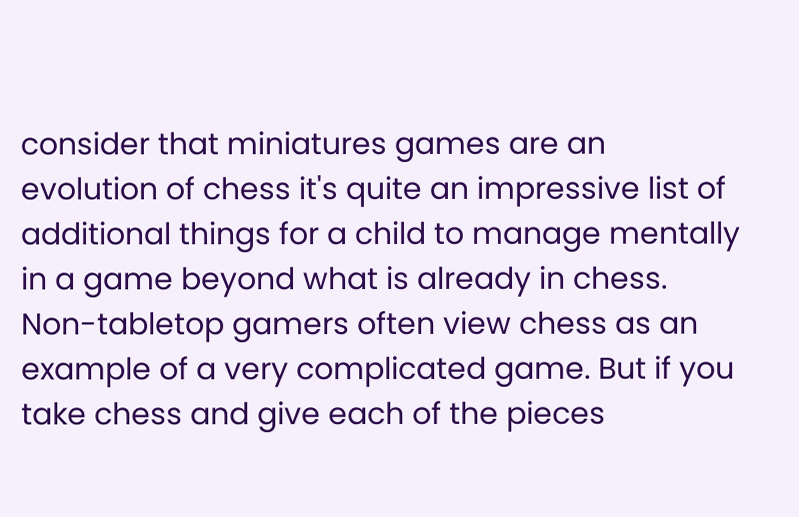consider that miniatures games are an evolution of chess it's quite an impressive list of additional things for a child to manage mentally in a game beyond what is already in chess. Non-tabletop gamers often view chess as an example of a very complicated game. But if you take chess and give each of the pieces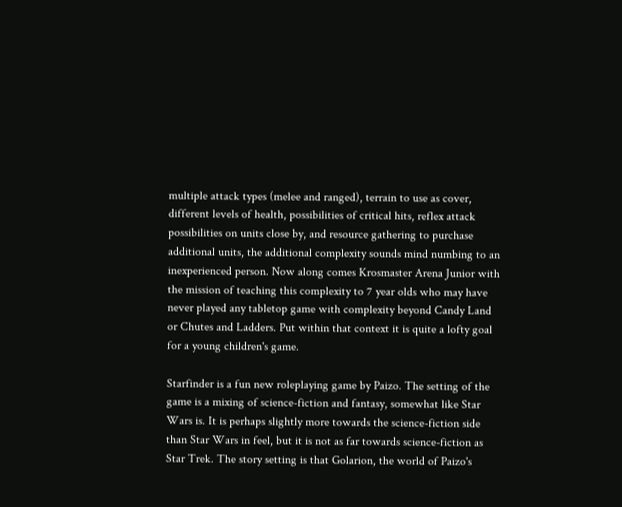multiple attack types (melee and ranged), terrain to use as cover, different levels of health, possibilities of critical hits, reflex attack possibilities on units close by, and resource gathering to purchase additional units, the additional complexity sounds mind numbing to an inexperienced person. Now along comes Krosmaster Arena Junior with the mission of teaching this complexity to 7 year olds who may have never played any tabletop game with complexity beyond Candy Land or Chutes and Ladders. Put within that context it is quite a lofty goal for a young children's game.

Starfinder is a fun new roleplaying game by Paizo. The setting of the game is a mixing of science-fiction and fantasy, somewhat like Star Wars is. It is perhaps slightly more towards the science-fiction side than Star Wars in feel, but it is not as far towards science-fiction as Star Trek. The story setting is that Golarion, the world of Paizo's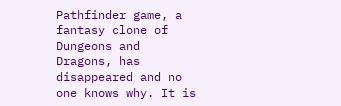Pathfinder game, a fantasy clone of Dungeons and Dragons, has disappeared and no one knows why. It is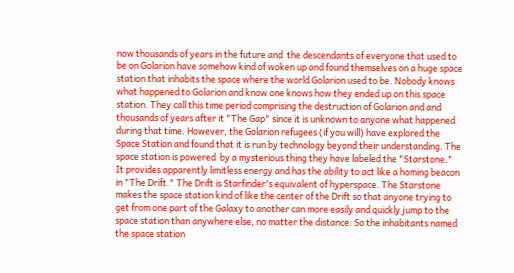now thousands of years in the future and  the descendants of everyone that used to be on Golarion have somehow kind of woken up and found themselves on a huge space station that inhabits the space where the world Golarion used to be. Nobody knows what happened to Golarion and know one knows how they ended up on this space station. They call this time period comprising the destruction of Golarion and and thousands of years after it "The Gap" since it is unknown to anyone what happened during that time. However, the Golarion refugees (if you will) have explored the Space Station and found that it is run by technology beyond their understanding. The space station is powered  by a mysterious thing they have labeled the "Starstone." It provides apparently limitless energy and has the ability to act like a homing beacon in "The Drift." The Drift is Starfinder's equivalent of hyperspace. The Starstone makes the space station kind of like the center of the Drift so that anyone trying to get from one part of the Galaxy to another can more easily and quickly jump to the space station than anywhere else, no matter the distance. So the inhabitants named the space station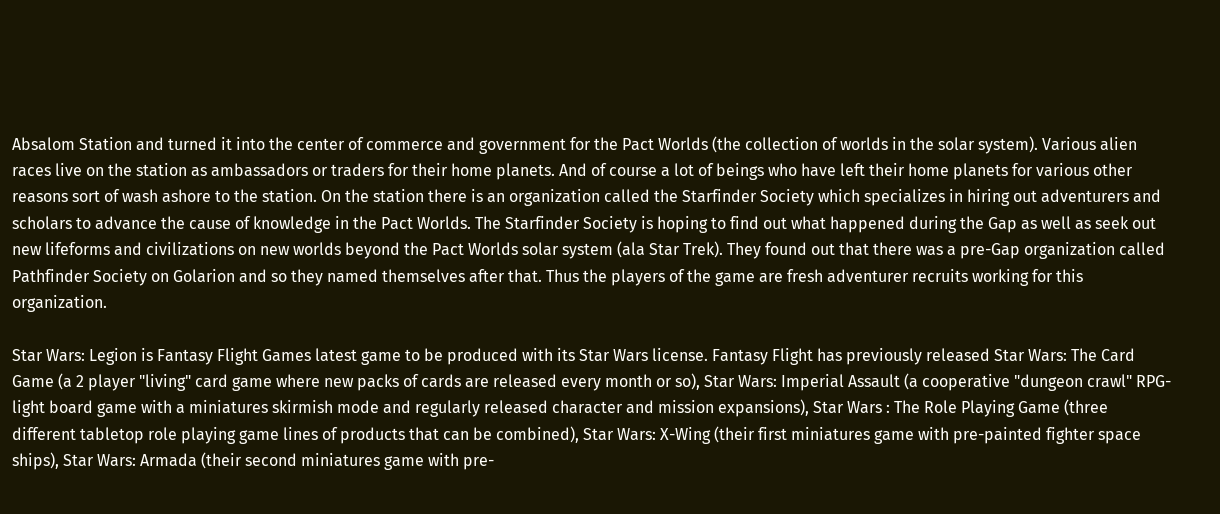Absalom Station and turned it into the center of commerce and government for the Pact Worlds (the collection of worlds in the solar system). Various alien races live on the station as ambassadors or traders for their home planets. And of course a lot of beings who have left their home planets for various other reasons sort of wash ashore to the station. On the station there is an organization called the Starfinder Society which specializes in hiring out adventurers and scholars to advance the cause of knowledge in the Pact Worlds. The Starfinder Society is hoping to find out what happened during the Gap as well as seek out new lifeforms and civilizations on new worlds beyond the Pact Worlds solar system (ala Star Trek). They found out that there was a pre-Gap organization called Pathfinder Society on Golarion and so they named themselves after that. Thus the players of the game are fresh adventurer recruits working for this organization.

Star Wars: Legion is Fantasy Flight Games latest game to be produced with its Star Wars license. Fantasy Flight has previously released Star Wars: The Card Game (a 2 player "living" card game where new packs of cards are released every month or so), Star Wars: Imperial Assault (a cooperative "dungeon crawl" RPG-light board game with a miniatures skirmish mode and regularly released character and mission expansions), Star Wars : The Role Playing Game (three different tabletop role playing game lines of products that can be combined), Star Wars: X-Wing (their first miniatures game with pre-painted fighter space ships), Star Wars: Armada (their second miniatures game with pre-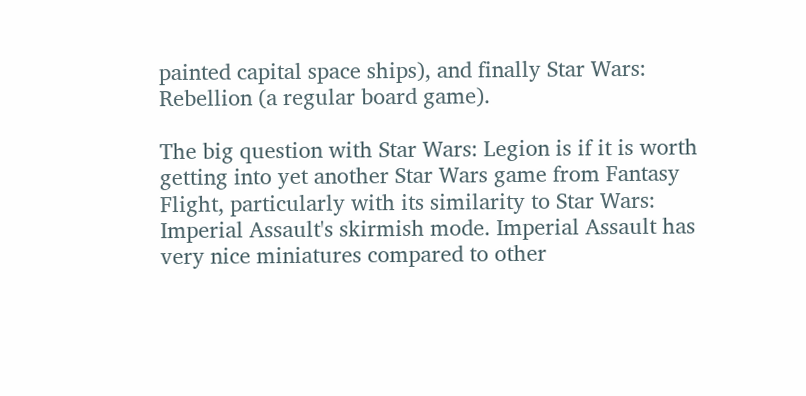painted capital space ships), and finally Star Wars: Rebellion (a regular board game).

The big question with Star Wars: Legion is if it is worth getting into yet another Star Wars game from Fantasy Flight, particularly with its similarity to Star Wars: Imperial Assault's skirmish mode. Imperial Assault has very nice miniatures compared to other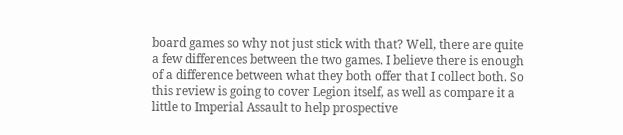board games so why not just stick with that? Well, there are quite a few differences between the two games. I believe there is enough of a difference between what they both offer that I collect both. So this review is going to cover Legion itself, as well as compare it a little to Imperial Assault to help prospective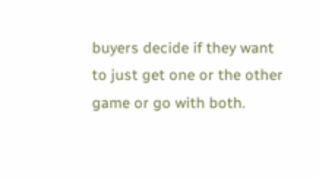buyers decide if they want to just get one or the other game or go with both.